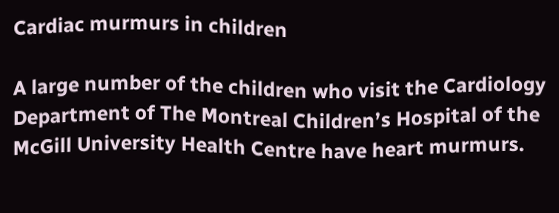Cardiac murmurs in children

A large number of the children who visit the Cardiology Department of The Montreal Children’s Hospital of the McGill University Health Centre have heart murmurs.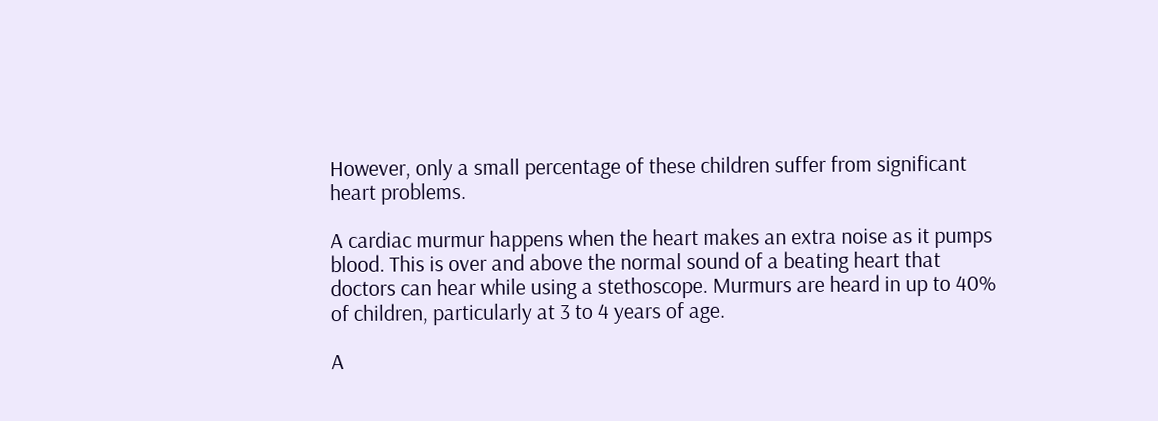However, only a small percentage of these children suffer from significant heart problems.

A cardiac murmur happens when the heart makes an extra noise as it pumps blood. This is over and above the normal sound of a beating heart that doctors can hear while using a stethoscope. Murmurs are heard in up to 40% of children, particularly at 3 to 4 years of age.

A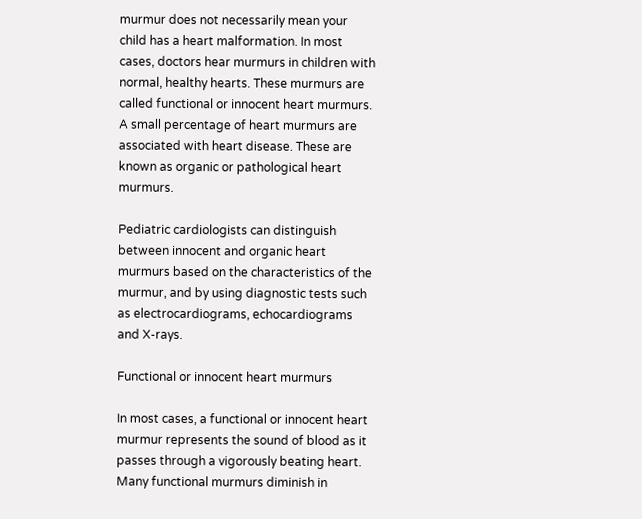murmur does not necessarily mean your child has a heart malformation. In most cases, doctors hear murmurs in children with normal, healthy hearts. These murmurs are called functional or innocent heart murmurs. A small percentage of heart murmurs are associated with heart disease. These are known as organic or pathological heart murmurs.

Pediatric cardiologists can distinguish between innocent and organic heart murmurs based on the characteristics of the murmur, and by using diagnostic tests such as electrocardiograms, echocardiograms and X-rays.

Functional or innocent heart murmurs

In most cases, a functional or innocent heart murmur represents the sound of blood as it passes through a vigorously beating heart. Many functional murmurs diminish in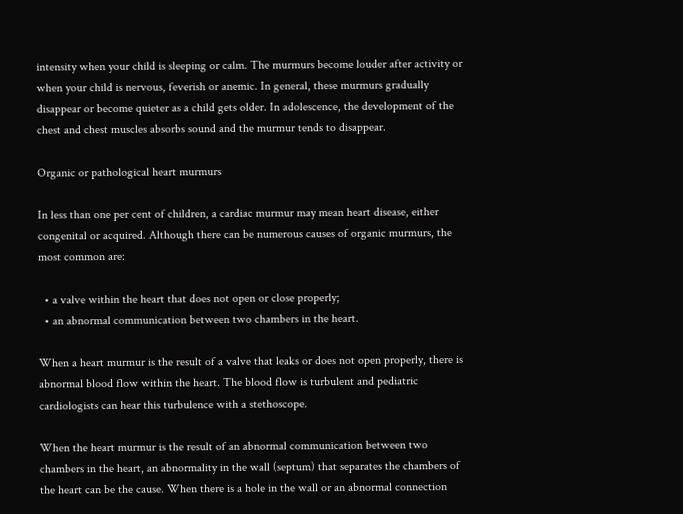intensity when your child is sleeping or calm. The murmurs become louder after activity or when your child is nervous, feverish or anemic. In general, these murmurs gradually disappear or become quieter as a child gets older. In adolescence, the development of the chest and chest muscles absorbs sound and the murmur tends to disappear.

Organic or pathological heart murmurs

In less than one per cent of children, a cardiac murmur may mean heart disease, either congenital or acquired. Although there can be numerous causes of organic murmurs, the most common are:

  • a valve within the heart that does not open or close properly;
  • an abnormal communication between two chambers in the heart.

When a heart murmur is the result of a valve that leaks or does not open properly, there is abnormal blood flow within the heart. The blood flow is turbulent and pediatric cardiologists can hear this turbulence with a stethoscope.

When the heart murmur is the result of an abnormal communication between two chambers in the heart, an abnormality in the wall (septum) that separates the chambers of the heart can be the cause. When there is a hole in the wall or an abnormal connection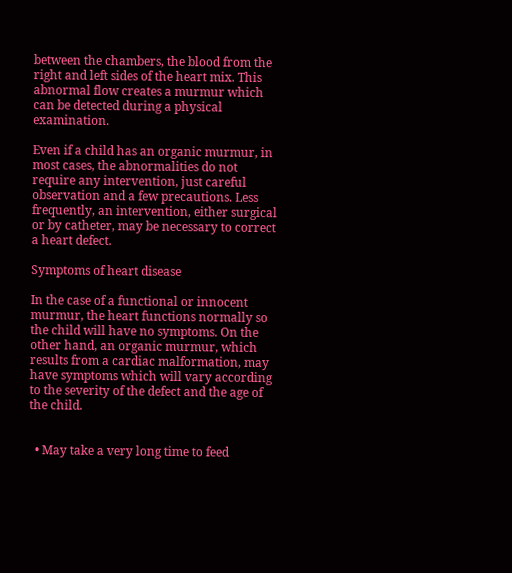between the chambers, the blood from the right and left sides of the heart mix. This abnormal flow creates a murmur which can be detected during a physical examination.

Even if a child has an organic murmur, in most cases, the abnormalities do not require any intervention, just careful observation and a few precautions. Less frequently, an intervention, either surgical or by catheter, may be necessary to correct a heart defect.

Symptoms of heart disease

In the case of a functional or innocent murmur, the heart functions normally so the child will have no symptoms. On the other hand, an organic murmur, which results from a cardiac malformation, may have symptoms which will vary according to the severity of the defect and the age of the child.


  • May take a very long time to feed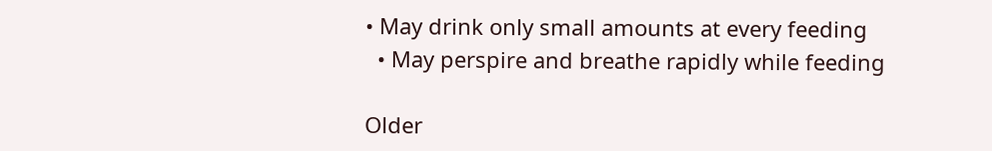• May drink only small amounts at every feeding
  • May perspire and breathe rapidly while feeding

Older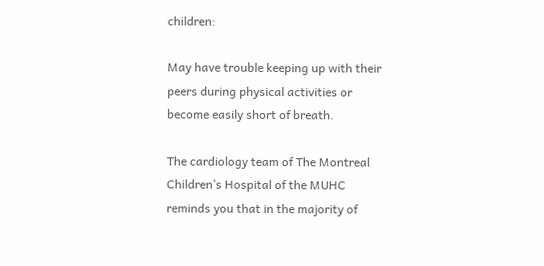children:

May have trouble keeping up with their peers during physical activities or become easily short of breath.

The cardiology team of The Montreal Children’s Hospital of the MUHC reminds you that in the majority of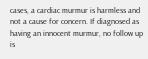cases, a cardiac murmur is harmless and not a cause for concern. If diagnosed as having an innocent murmur, no follow up is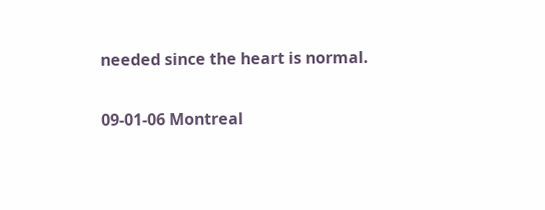needed since the heart is normal.

09-01-06 Montreal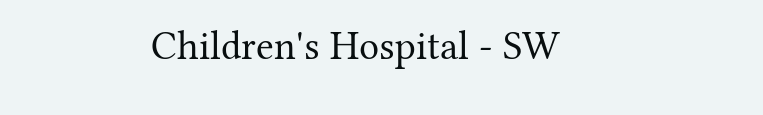Children's Hospital - SW